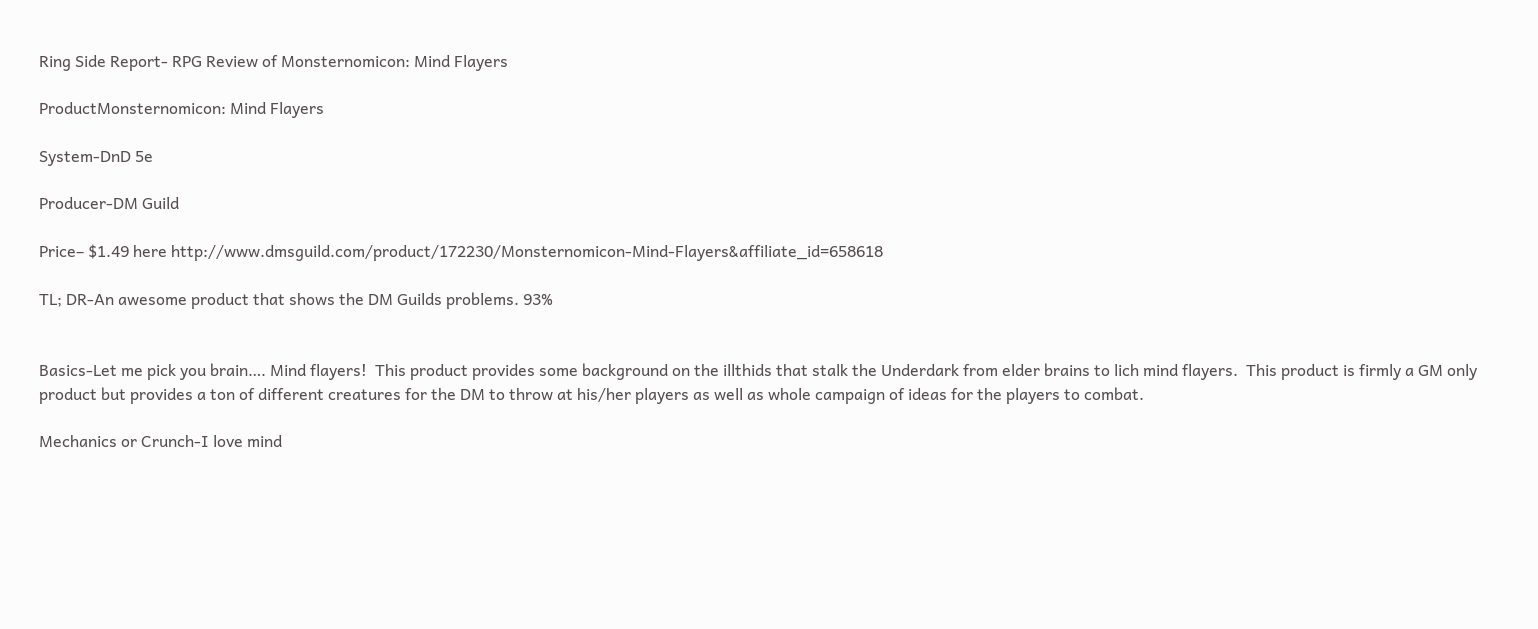Ring Side Report- RPG Review of Monsternomicon: Mind Flayers

ProductMonsternomicon: Mind Flayers

System-DnD 5e

Producer-DM Guild

Price– $1.49 here http://www.dmsguild.com/product/172230/Monsternomicon-Mind-Flayers&affiliate_id=658618

TL; DR-An awesome product that shows the DM Guilds problems. 93%


Basics-Let me pick you brain…. Mind flayers!  This product provides some background on the illthids that stalk the Underdark from elder brains to lich mind flayers.  This product is firmly a GM only product but provides a ton of different creatures for the DM to throw at his/her players as well as whole campaign of ideas for the players to combat.

Mechanics or Crunch-I love mind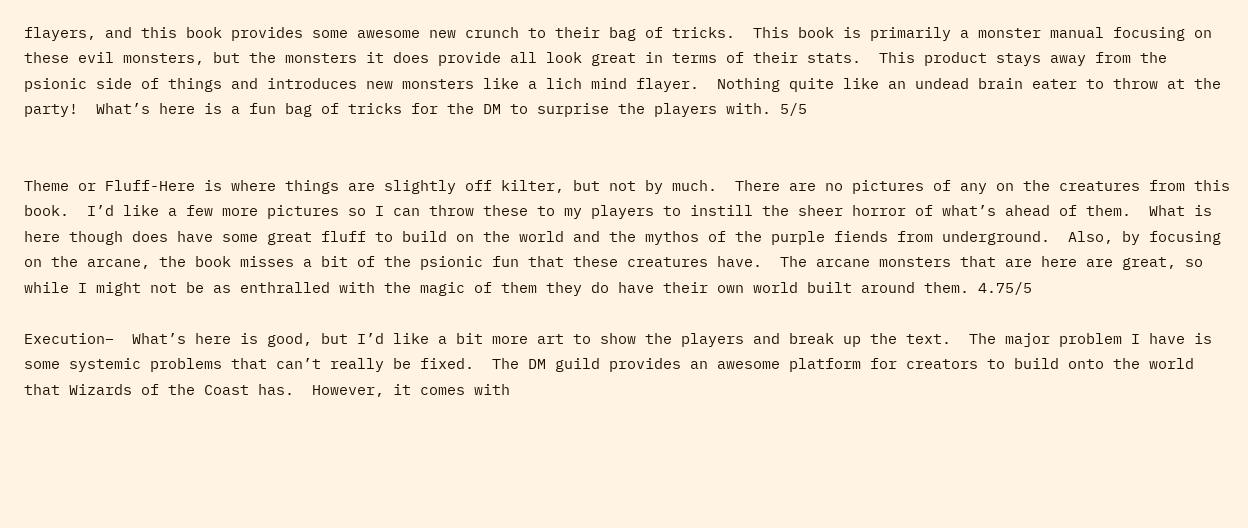flayers, and this book provides some awesome new crunch to their bag of tricks.  This book is primarily a monster manual focusing on these evil monsters, but the monsters it does provide all look great in terms of their stats.  This product stays away from the psionic side of things and introduces new monsters like a lich mind flayer.  Nothing quite like an undead brain eater to throw at the party!  What’s here is a fun bag of tricks for the DM to surprise the players with. 5/5


Theme or Fluff-Here is where things are slightly off kilter, but not by much.  There are no pictures of any on the creatures from this book.  I’d like a few more pictures so I can throw these to my players to instill the sheer horror of what’s ahead of them.  What is here though does have some great fluff to build on the world and the mythos of the purple fiends from underground.  Also, by focusing on the arcane, the book misses a bit of the psionic fun that these creatures have.  The arcane monsters that are here are great, so while I might not be as enthralled with the magic of them they do have their own world built around them. 4.75/5

Execution–  What’s here is good, but I’d like a bit more art to show the players and break up the text.  The major problem I have is some systemic problems that can’t really be fixed.  The DM guild provides an awesome platform for creators to build onto the world that Wizards of the Coast has.  However, it comes with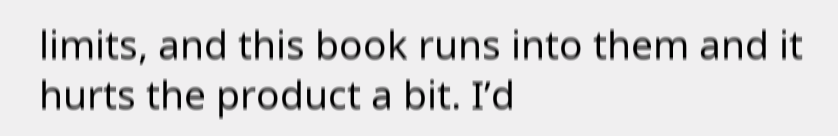limits, and this book runs into them and it hurts the product a bit. I’d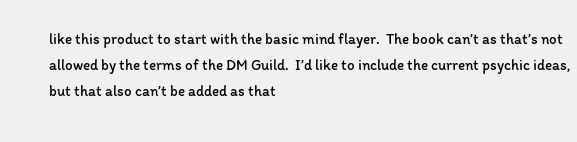like this product to start with the basic mind flayer.  The book can’t as that’s not allowed by the terms of the DM Guild.  I’d like to include the current psychic ideas, but that also can’t be added as that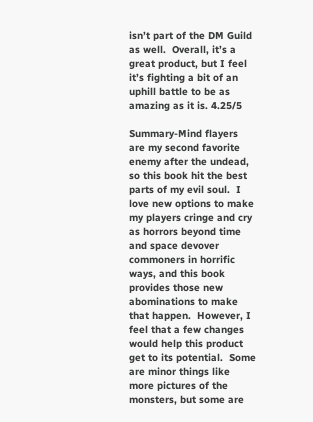isn’t part of the DM Guild as well.  Overall, it’s a great product, but I feel it’s fighting a bit of an uphill battle to be as amazing as it is. 4.25/5

Summary-Mind flayers are my second favorite enemy after the undead, so this book hit the best parts of my evil soul.  I love new options to make my players cringe and cry as horrors beyond time and space devover commoners in horrific ways, and this book provides those new abominations to make that happen.  However, I feel that a few changes would help this product get to its potential.  Some are minor things like more pictures of the monsters, but some are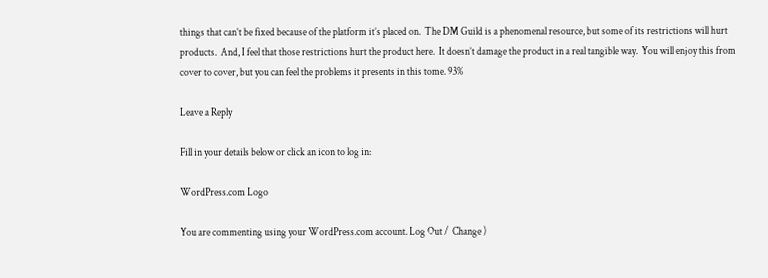things that can’t be fixed because of the platform it’s placed on.  The DM Guild is a phenomenal resource, but some of its restrictions will hurt products.  And, I feel that those restrictions hurt the product here.  It doesn’t damage the product in a real tangible way.  You will enjoy this from cover to cover, but you can feel the problems it presents in this tome. 93%

Leave a Reply

Fill in your details below or click an icon to log in:

WordPress.com Logo

You are commenting using your WordPress.com account. Log Out /  Change )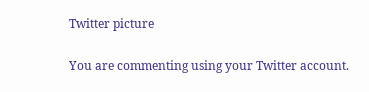Twitter picture

You are commenting using your Twitter account.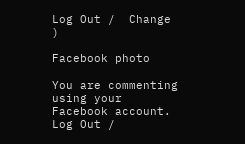Log Out /  Change )

Facebook photo

You are commenting using your Facebook account. Log Out /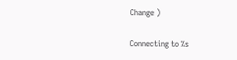Change )

Connecting to %s